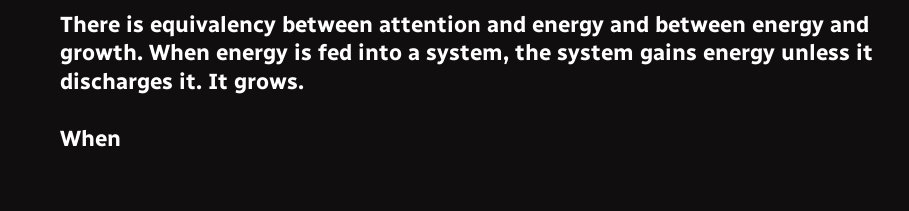There is equivalency between attention and energy and between energy and growth. When energy is fed into a system, the system gains energy unless it discharges it. It grows.

When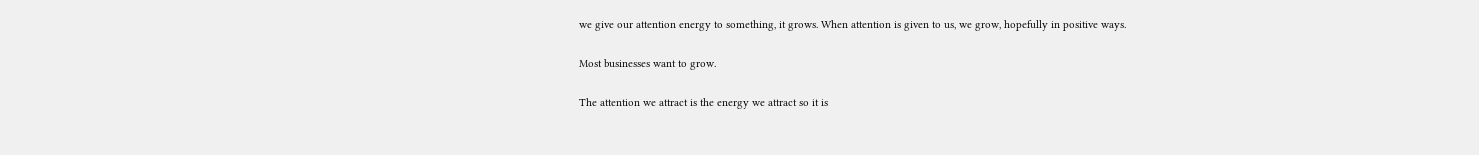we give our attention energy to something, it grows. When attention is given to us, we grow, hopefully in positive ways.

Most businesses want to grow.

The attention we attract is the energy we attract so it is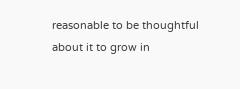reasonable to be thoughtful about it to grow in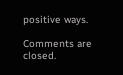positive ways.

Comments are closed.